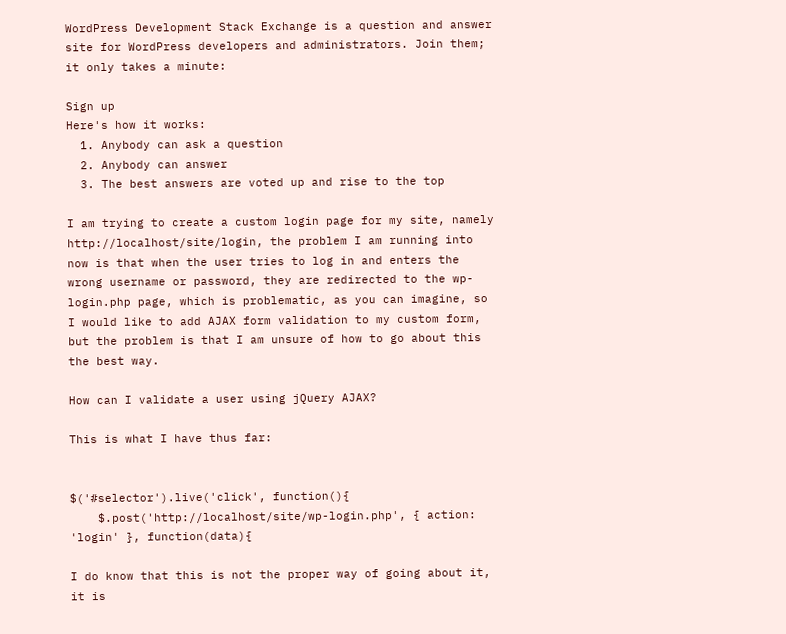WordPress Development Stack Exchange is a question and answer site for WordPress developers and administrators. Join them; it only takes a minute:

Sign up
Here's how it works:
  1. Anybody can ask a question
  2. Anybody can answer
  3. The best answers are voted up and rise to the top

I am trying to create a custom login page for my site, namely http://localhost/site/login, the problem I am running into now is that when the user tries to log in and enters the wrong username or password, they are redirected to the wp-login.php page, which is problematic, as you can imagine, so I would like to add AJAX form validation to my custom form, but the problem is that I am unsure of how to go about this the best way.

How can I validate a user using jQuery AJAX?

This is what I have thus far:


$('#selector').live('click', function(){
    $.post('http://localhost/site/wp-login.php', { action: 'login' }, function(data){

I do know that this is not the proper way of going about it, it is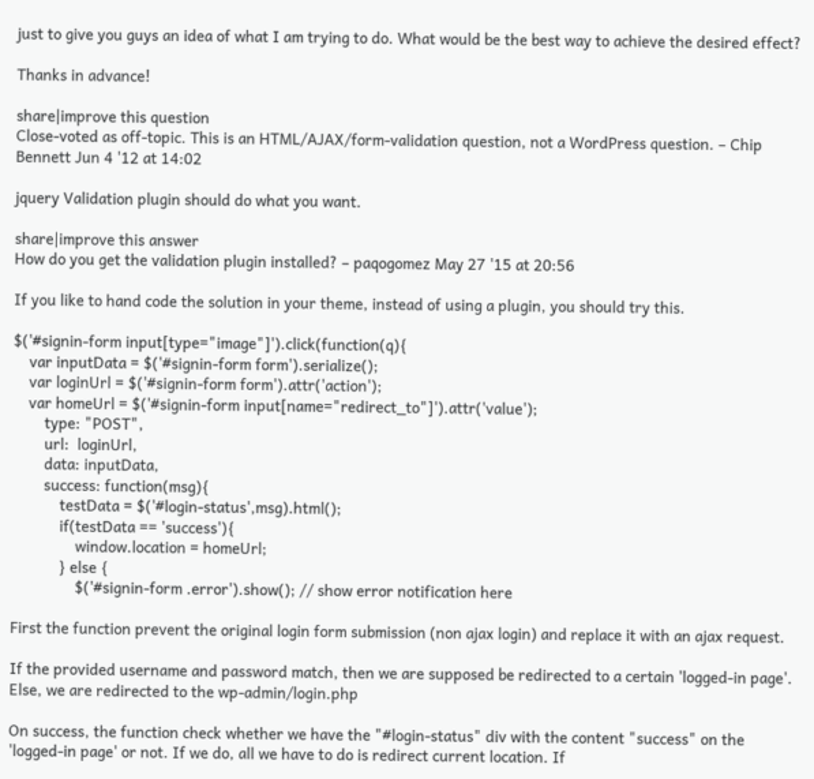just to give you guys an idea of what I am trying to do. What would be the best way to achieve the desired effect?

Thanks in advance!

share|improve this question
Close-voted as off-topic. This is an HTML/AJAX/form-validation question, not a WordPress question. – Chip Bennett Jun 4 '12 at 14:02

jquery Validation plugin should do what you want.

share|improve this answer
How do you get the validation plugin installed? – paqogomez May 27 '15 at 20:56

If you like to hand code the solution in your theme, instead of using a plugin, you should try this.

$('#signin-form input[type="image"]').click(function(q){
    var inputData = $('#signin-form form').serialize();
    var loginUrl = $('#signin-form form').attr('action');
    var homeUrl = $('#signin-form input[name="redirect_to"]').attr('value');
        type: "POST",
        url:  loginUrl,
        data: inputData,
        success: function(msg){
            testData = $('#login-status',msg).html();
            if(testData == 'success'){
                window.location = homeUrl;
            } else {
                $('#signin-form .error').show(); // show error notification here

First the function prevent the original login form submission (non ajax login) and replace it with an ajax request.

If the provided username and password match, then we are supposed be redirected to a certain 'logged-in page'. Else, we are redirected to the wp-admin/login.php

On success, the function check whether we have the "#login-status" div with the content "success" on the 'logged-in page' or not. If we do, all we have to do is redirect current location. If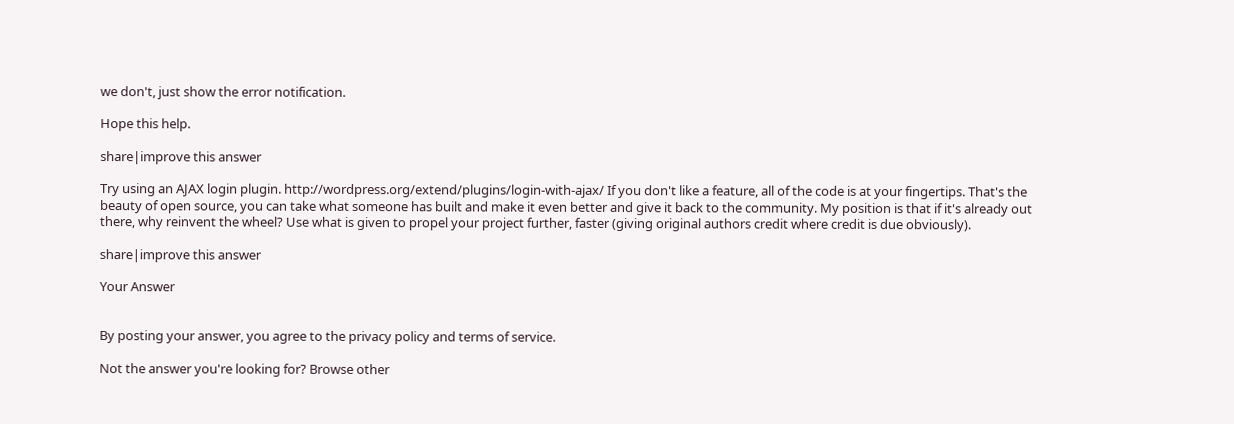we don't, just show the error notification.

Hope this help.

share|improve this answer

Try using an AJAX login plugin. http://wordpress.org/extend/plugins/login-with-ajax/ If you don't like a feature, all of the code is at your fingertips. That's the beauty of open source, you can take what someone has built and make it even better and give it back to the community. My position is that if it's already out there, why reinvent the wheel? Use what is given to propel your project further, faster (giving original authors credit where credit is due obviously).

share|improve this answer

Your Answer


By posting your answer, you agree to the privacy policy and terms of service.

Not the answer you're looking for? Browse other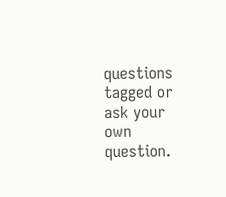questions tagged or ask your own question.